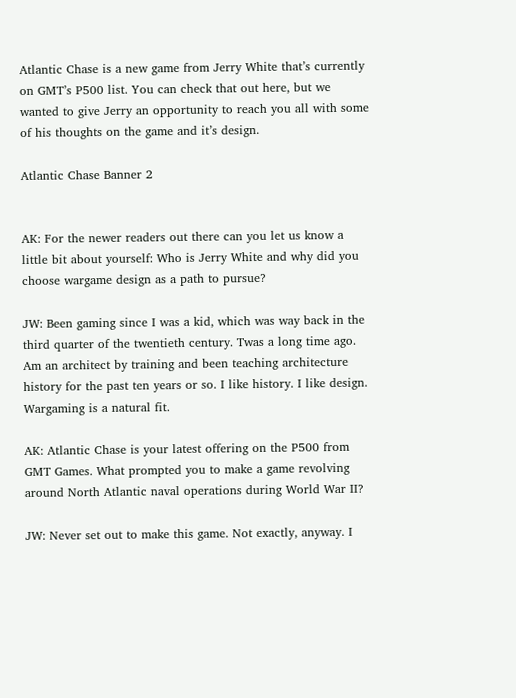Atlantic Chase is a new game from Jerry White that’s currently on GMT’s P500 list. You can check that out here, but we wanted to give Jerry an opportunity to reach you all with some of his thoughts on the game and it’s design.

Atlantic Chase Banner 2


AK: For the newer readers out there can you let us know a little bit about yourself: Who is Jerry White and why did you choose wargame design as a path to pursue?

JW: Been gaming since I was a kid, which was way back in the third quarter of the twentieth century. Twas a long time ago. Am an architect by training and been teaching architecture history for the past ten years or so. I like history. I like design. Wargaming is a natural fit.

AK: Atlantic Chase is your latest offering on the P500 from GMT Games. What prompted you to make a game revolving around North Atlantic naval operations during World War II?

JW: Never set out to make this game. Not exactly, anyway. I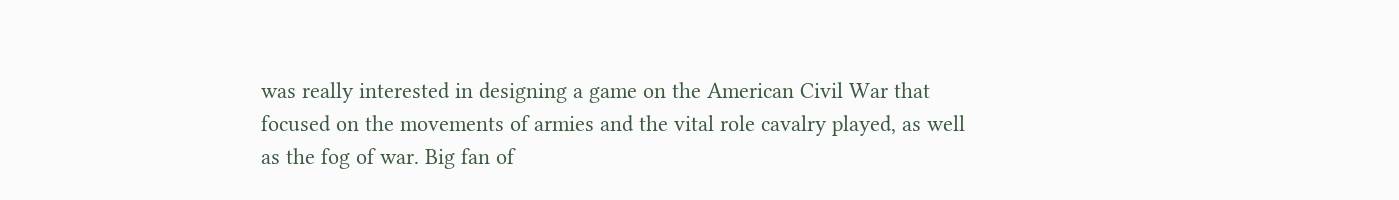was really interested in designing a game on the American Civil War that focused on the movements of armies and the vital role cavalry played, as well as the fog of war. Big fan of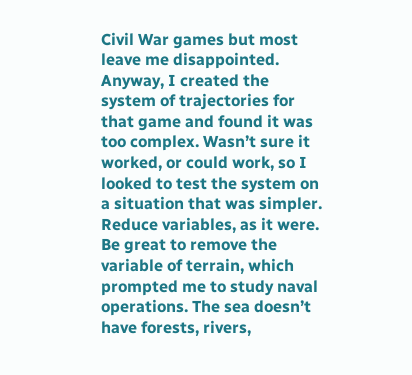Civil War games but most leave me disappointed. Anyway, I created the system of trajectories for that game and found it was too complex. Wasn’t sure it worked, or could work, so I looked to test the system on a situation that was simpler. Reduce variables, as it were. Be great to remove the variable of terrain, which prompted me to study naval operations. The sea doesn’t have forests, rivers,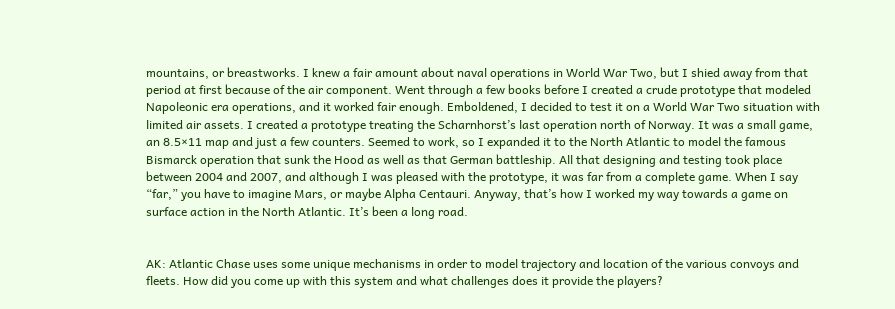mountains, or breastworks. I knew a fair amount about naval operations in World War Two, but I shied away from that period at first because of the air component. Went through a few books before I created a crude prototype that modeled Napoleonic era operations, and it worked fair enough. Emboldened, I decided to test it on a World War Two situation with limited air assets. I created a prototype treating the Scharnhorst’s last operation north of Norway. It was a small game, an 8.5×11 map and just a few counters. Seemed to work, so I expanded it to the North Atlantic to model the famous Bismarck operation that sunk the Hood as well as that German battleship. All that designing and testing took place between 2004 and 2007, and although I was pleased with the prototype, it was far from a complete game. When I say “far,” you have to imagine Mars, or maybe Alpha Centauri. Anyway, that’s how I worked my way towards a game on surface action in the North Atlantic. It’s been a long road.


AK: Atlantic Chase uses some unique mechanisms in order to model trajectory and location of the various convoys and fleets. How did you come up with this system and what challenges does it provide the players?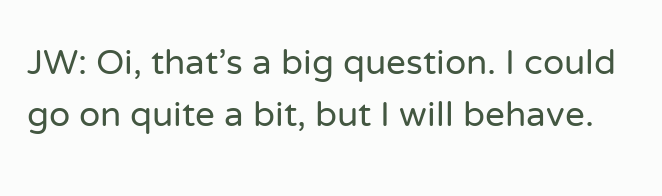JW: Oi, that’s a big question. I could go on quite a bit, but I will behave.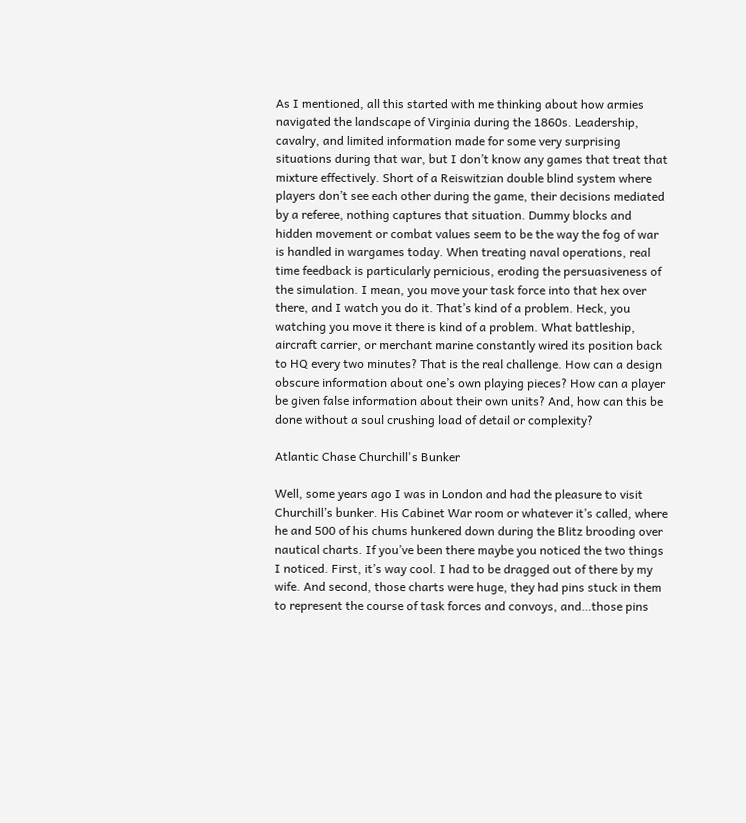As I mentioned, all this started with me thinking about how armies navigated the landscape of Virginia during the 1860s. Leadership, cavalry, and limited information made for some very surprising situations during that war, but I don’t know any games that treat that mixture effectively. Short of a Reiswitzian double blind system where players don’t see each other during the game, their decisions mediated by a referee, nothing captures that situation. Dummy blocks and hidden movement or combat values seem to be the way the fog of war is handled in wargames today. When treating naval operations, real time feedback is particularly pernicious, eroding the persuasiveness of the simulation. I mean, you move your task force into that hex over there, and I watch you do it. That’s kind of a problem. Heck, you watching you move it there is kind of a problem. What battleship, aircraft carrier, or merchant marine constantly wired its position back to HQ every two minutes? That is the real challenge. How can a design obscure information about one’s own playing pieces? How can a player be given false information about their own units? And, how can this be done without a soul crushing load of detail or complexity?

Atlantic Chase Churchill's Bunker

Well, some years ago I was in London and had the pleasure to visit Churchill’s bunker. His Cabinet War room or whatever it’s called, where he and 500 of his chums hunkered down during the Blitz brooding over nautical charts. If you’ve been there maybe you noticed the two things I noticed. First, it’s way cool. I had to be dragged out of there by my wife. And second, those charts were huge, they had pins stuck in them to represent the course of task forces and convoys, and…those pins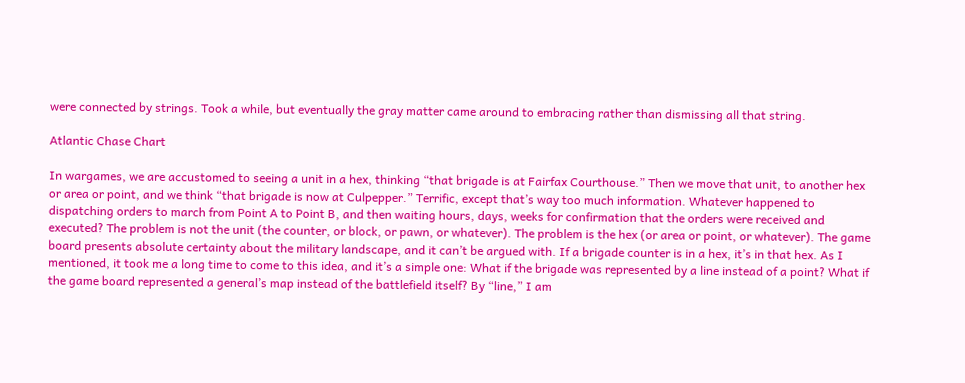were connected by strings. Took a while, but eventually the gray matter came around to embracing rather than dismissing all that string.

Atlantic Chase Chart

In wargames, we are accustomed to seeing a unit in a hex, thinking “that brigade is at Fairfax Courthouse.” Then we move that unit, to another hex or area or point, and we think “that brigade is now at Culpepper.” Terrific, except that’s way too much information. Whatever happened to dispatching orders to march from Point A to Point B, and then waiting hours, days, weeks for confirmation that the orders were received and executed? The problem is not the unit (the counter, or block, or pawn, or whatever). The problem is the hex (or area or point, or whatever). The game board presents absolute certainty about the military landscape, and it can’t be argued with. If a brigade counter is in a hex, it’s in that hex. As I mentioned, it took me a long time to come to this idea, and it’s a simple one: What if the brigade was represented by a line instead of a point? What if the game board represented a general’s map instead of the battlefield itself? By “line,” I am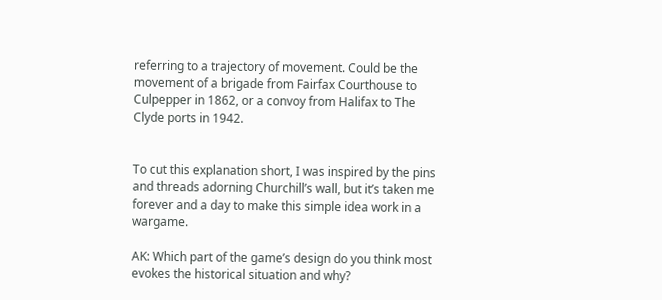referring to a trajectory of movement. Could be the movement of a brigade from Fairfax Courthouse to Culpepper in 1862, or a convoy from Halifax to The Clyde ports in 1942.


To cut this explanation short, I was inspired by the pins and threads adorning Churchill’s wall, but it’s taken me forever and a day to make this simple idea work in a wargame.

AK: Which part of the game’s design do you think most evokes the historical situation and why?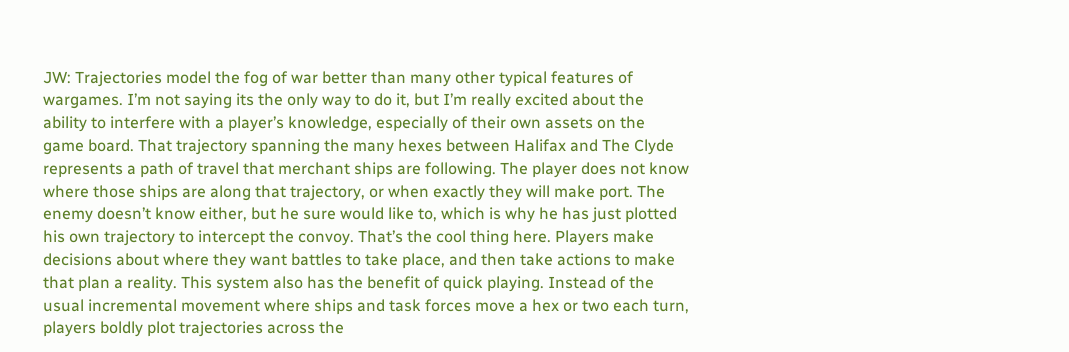JW: Trajectories model the fog of war better than many other typical features of wargames. I’m not saying its the only way to do it, but I’m really excited about the ability to interfere with a player’s knowledge, especially of their own assets on the game board. That trajectory spanning the many hexes between Halifax and The Clyde represents a path of travel that merchant ships are following. The player does not know where those ships are along that trajectory, or when exactly they will make port. The enemy doesn’t know either, but he sure would like to, which is why he has just plotted his own trajectory to intercept the convoy. That’s the cool thing here. Players make decisions about where they want battles to take place, and then take actions to make that plan a reality. This system also has the benefit of quick playing. Instead of the usual incremental movement where ships and task forces move a hex or two each turn, players boldly plot trajectories across the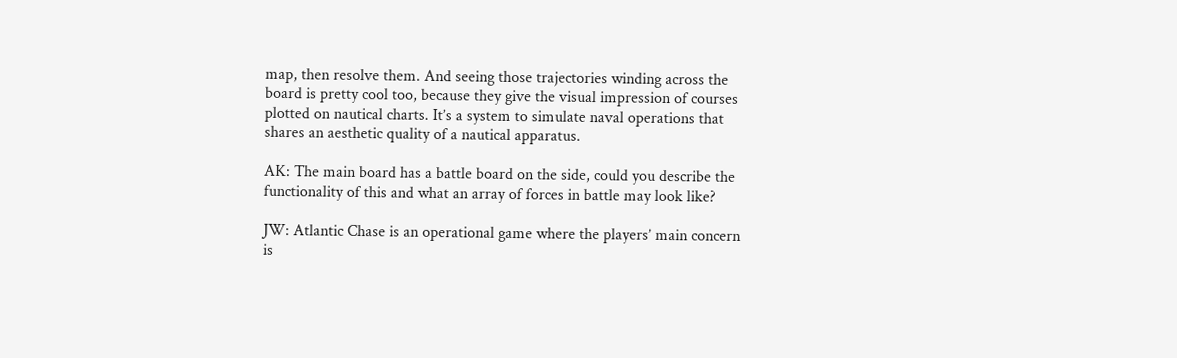map, then resolve them. And seeing those trajectories winding across the board is pretty cool too, because they give the visual impression of courses plotted on nautical charts. It’s a system to simulate naval operations that shares an aesthetic quality of a nautical apparatus.

AK: The main board has a battle board on the side, could you describe the functionality of this and what an array of forces in battle may look like?

JW: Atlantic Chase is an operational game where the players’ main concern is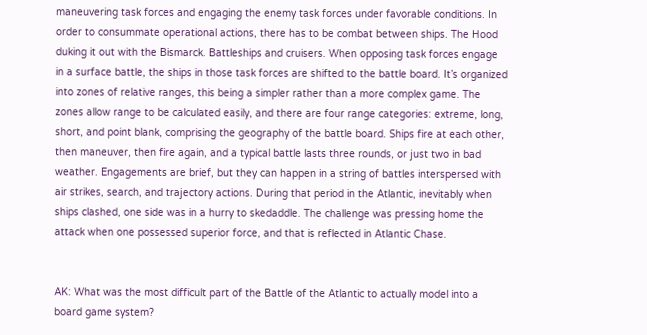maneuvering task forces and engaging the enemy task forces under favorable conditions. In order to consummate operational actions, there has to be combat between ships. The Hood duking it out with the Bismarck. Battleships and cruisers. When opposing task forces engage in a surface battle, the ships in those task forces are shifted to the battle board. It’s organized into zones of relative ranges, this being a simpler rather than a more complex game. The zones allow range to be calculated easily, and there are four range categories: extreme, long, short, and point blank, comprising the geography of the battle board. Ships fire at each other, then maneuver, then fire again, and a typical battle lasts three rounds, or just two in bad weather. Engagements are brief, but they can happen in a string of battles interspersed with air strikes, search, and trajectory actions. During that period in the Atlantic, inevitably when ships clashed, one side was in a hurry to skedaddle. The challenge was pressing home the attack when one possessed superior force, and that is reflected in Atlantic Chase.


AK: What was the most difficult part of the Battle of the Atlantic to actually model into a board game system?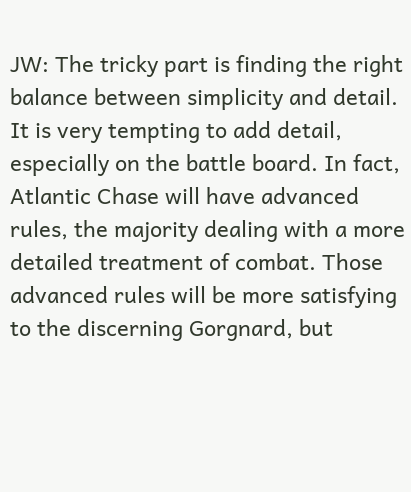JW: The tricky part is finding the right balance between simplicity and detail. It is very tempting to add detail, especially on the battle board. In fact, Atlantic Chase will have advanced rules, the majority dealing with a more detailed treatment of combat. Those advanced rules will be more satisfying to the discerning Gorgnard, but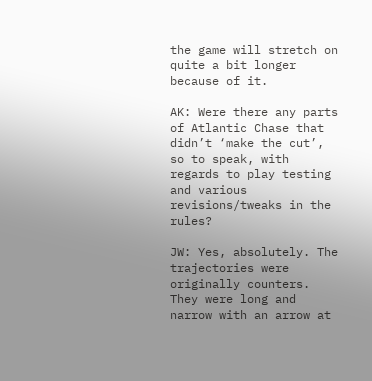the game will stretch on quite a bit longer because of it.

AK: Were there any parts of Atlantic Chase that didn’t ‘make the cut’, so to speak, with regards to play testing and various revisions/tweaks in the rules?

JW: Yes, absolutely. The trajectories were originally counters. They were long and narrow with an arrow at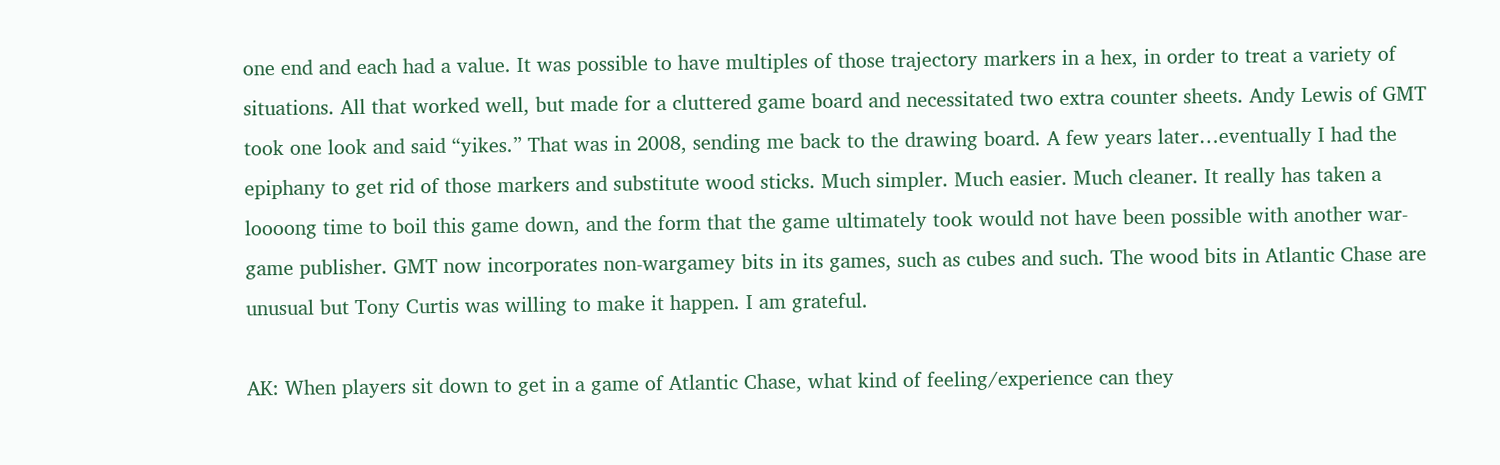one end and each had a value. It was possible to have multiples of those trajectory markers in a hex, in order to treat a variety of situations. All that worked well, but made for a cluttered game board and necessitated two extra counter sheets. Andy Lewis of GMT took one look and said “yikes.” That was in 2008, sending me back to the drawing board. A few years later…eventually I had the epiphany to get rid of those markers and substitute wood sticks. Much simpler. Much easier. Much cleaner. It really has taken a loooong time to boil this game down, and the form that the game ultimately took would not have been possible with another war-game publisher. GMT now incorporates non-wargamey bits in its games, such as cubes and such. The wood bits in Atlantic Chase are unusual but Tony Curtis was willing to make it happen. I am grateful.

AK: When players sit down to get in a game of Atlantic Chase, what kind of feeling/experience can they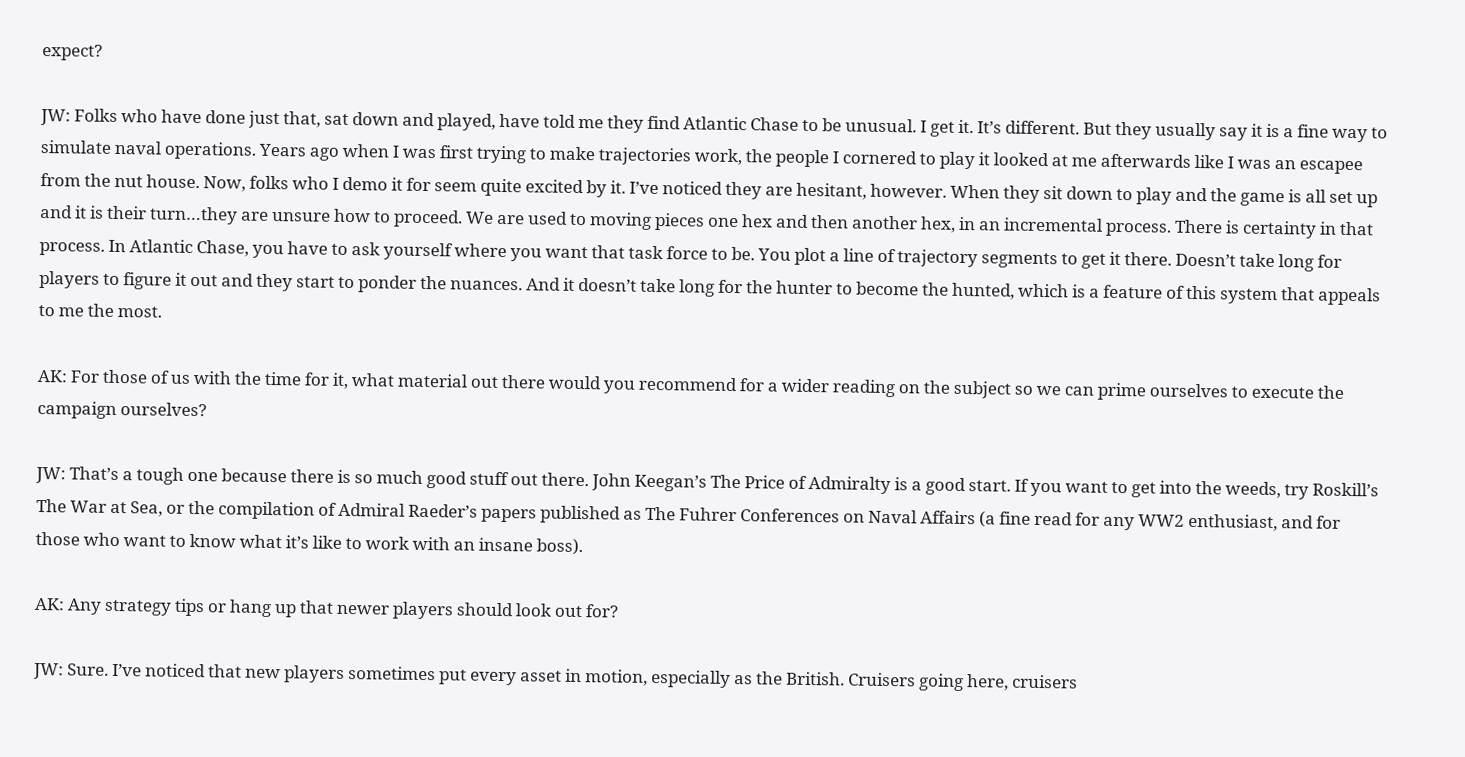expect?

JW: Folks who have done just that, sat down and played, have told me they find Atlantic Chase to be unusual. I get it. It’s different. But they usually say it is a fine way to simulate naval operations. Years ago when I was first trying to make trajectories work, the people I cornered to play it looked at me afterwards like I was an escapee from the nut house. Now, folks who I demo it for seem quite excited by it. I’ve noticed they are hesitant, however. When they sit down to play and the game is all set up and it is their turn…they are unsure how to proceed. We are used to moving pieces one hex and then another hex, in an incremental process. There is certainty in that process. In Atlantic Chase, you have to ask yourself where you want that task force to be. You plot a line of trajectory segments to get it there. Doesn’t take long for players to figure it out and they start to ponder the nuances. And it doesn’t take long for the hunter to become the hunted, which is a feature of this system that appeals to me the most.

AK: For those of us with the time for it, what material out there would you recommend for a wider reading on the subject so we can prime ourselves to execute the campaign ourselves?

JW: That’s a tough one because there is so much good stuff out there. John Keegan’s The Price of Admiralty is a good start. If you want to get into the weeds, try Roskill’s The War at Sea, or the compilation of Admiral Raeder’s papers published as The Fuhrer Conferences on Naval Affairs (a fine read for any WW2 enthusiast, and for those who want to know what it’s like to work with an insane boss).

AK: Any strategy tips or hang up that newer players should look out for?

JW: Sure. I’ve noticed that new players sometimes put every asset in motion, especially as the British. Cruisers going here, cruisers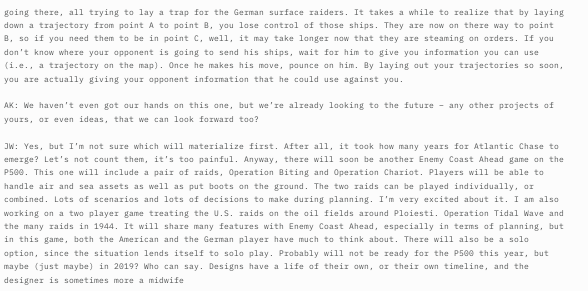going there, all trying to lay a trap for the German surface raiders. It takes a while to realize that by laying down a trajectory from point A to point B, you lose control of those ships. They are now on there way to point B, so if you need them to be in point C, well, it may take longer now that they are steaming on orders. If you don’t know where your opponent is going to send his ships, wait for him to give you information you can use (i.e., a trajectory on the map). Once he makes his move, pounce on him. By laying out your trajectories so soon, you are actually giving your opponent information that he could use against you.

AK: We haven’t even got our hands on this one, but we’re already looking to the future – any other projects of yours, or even ideas, that we can look forward too?

JW: Yes, but I’m not sure which will materialize first. After all, it took how many years for Atlantic Chase to emerge? Let’s not count them, it’s too painful. Anyway, there will soon be another Enemy Coast Ahead game on the P500. This one will include a pair of raids, Operation Biting and Operation Chariot. Players will be able to handle air and sea assets as well as put boots on the ground. The two raids can be played individually, or combined. Lots of scenarios and lots of decisions to make during planning. I’m very excited about it. I am also working on a two player game treating the U.S. raids on the oil fields around Ploiesti. Operation Tidal Wave and the many raids in 1944. It will share many features with Enemy Coast Ahead, especially in terms of planning, but in this game, both the American and the German player have much to think about. There will also be a solo option, since the situation lends itself to solo play. Probably will not be ready for the P500 this year, but maybe (just maybe) in 2019? Who can say. Designs have a life of their own, or their own timeline, and the designer is sometimes more a midwife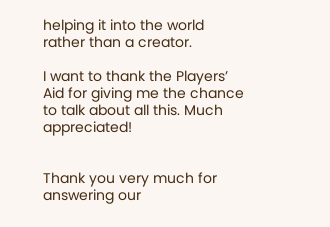helping it into the world rather than a creator.

I want to thank the Players’ Aid for giving me the chance to talk about all this. Much appreciated!


Thank you very much for answering our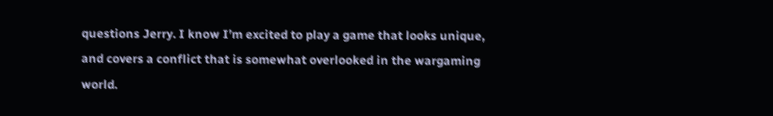questions Jerry. I know I’m excited to play a game that looks unique, and covers a conflict that is somewhat overlooked in the wargaming world.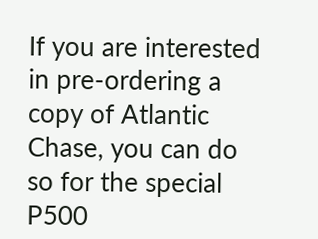If you are interested in pre-ordering a copy of Atlantic Chase, you can do so for the special P500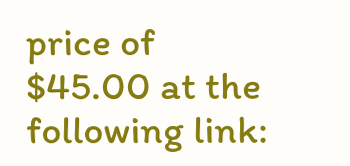price of $45.00 at the following link: